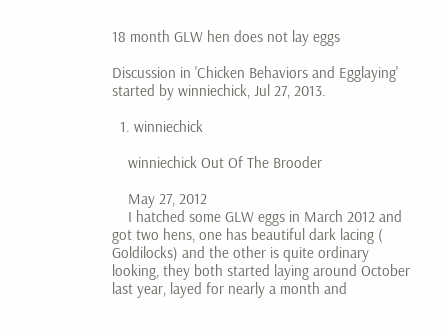18 month GLW hen does not lay eggs

Discussion in 'Chicken Behaviors and Egglaying' started by winniechick, Jul 27, 2013.

  1. winniechick

    winniechick Out Of The Brooder

    May 27, 2012
    I hatched some GLW eggs in March 2012 and got two hens, one has beautiful dark lacing ( Goldilocks) and the other is quite ordinary looking, they both started laying around October last year, layed for nearly a month and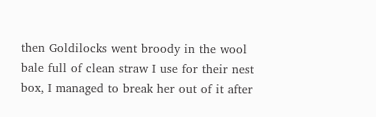then Goldilocks went broody in the wool bale full of clean straw I use for their nest box, I managed to break her out of it after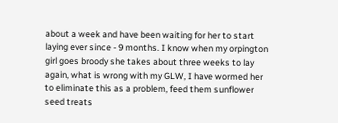about a week and have been waiting for her to start laying ever since - 9 months. I know when my orpington girl goes broody she takes about three weeks to lay again, what is wrong with my GLW, I have wormed her to eliminate this as a problem, feed them sunflower seed treats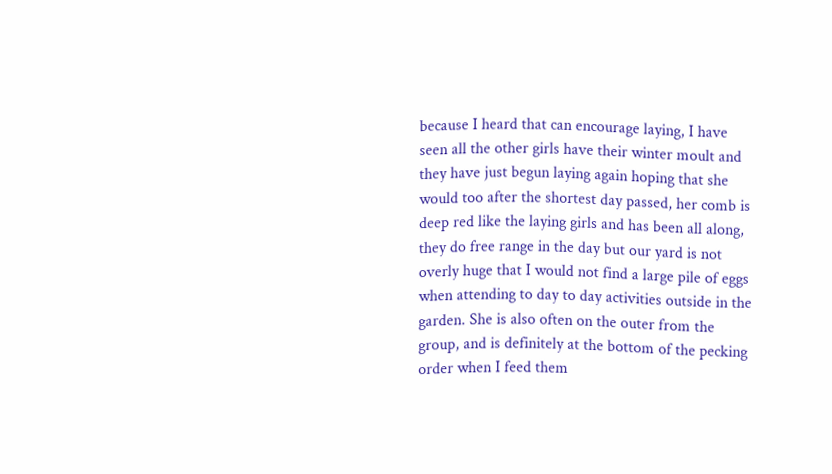because I heard that can encourage laying, I have seen all the other girls have their winter moult and they have just begun laying again hoping that she would too after the shortest day passed, her comb is deep red like the laying girls and has been all along, they do free range in the day but our yard is not overly huge that I would not find a large pile of eggs when attending to day to day activities outside in the garden. She is also often on the outer from the group, and is definitely at the bottom of the pecking order when I feed them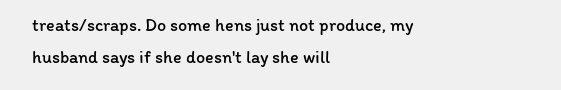treats/scraps. Do some hens just not produce, my husband says if she doesn't lay she will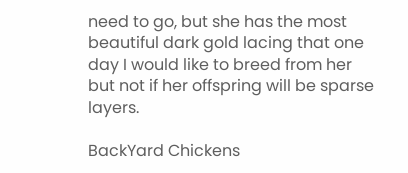need to go, but she has the most beautiful dark gold lacing that one day I would like to breed from her but not if her offspring will be sparse layers.

BackYard Chickens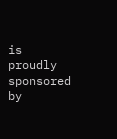is proudly sponsored by